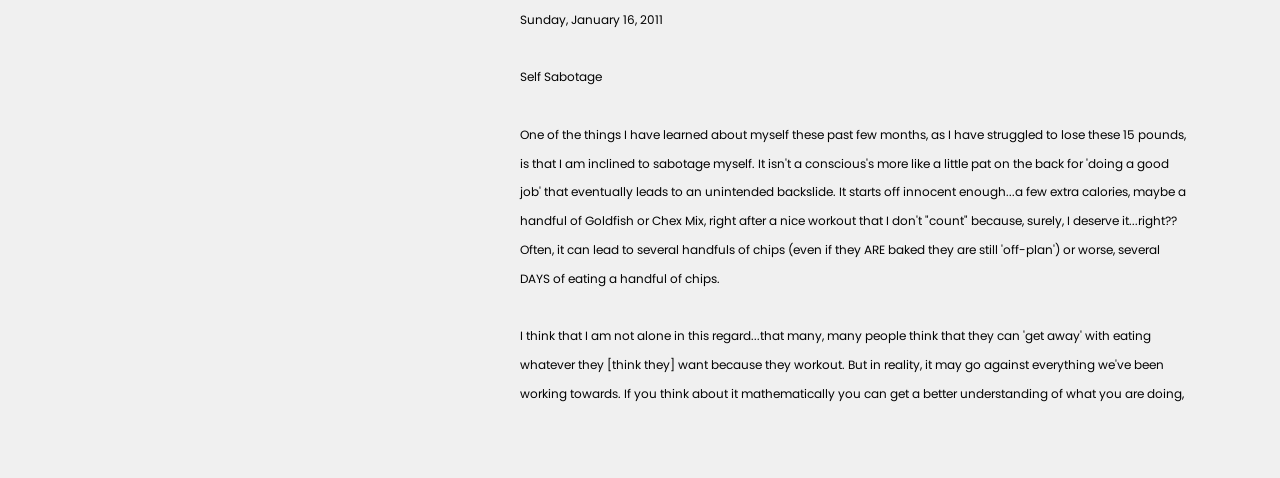Sunday, January 16, 2011

Self Sabotage

One of the things I have learned about myself these past few months, as I have struggled to lose these 15 pounds, is that I am inclined to sabotage myself. It isn't a conscious's more like a little pat on the back for 'doing a good job' that eventually leads to an unintended backslide. It starts off innocent enough...a few extra calories, maybe a handful of Goldfish or Chex Mix, right after a nice workout that I don't "count" because, surely, I deserve it...right?? Often, it can lead to several handfuls of chips (even if they ARE baked they are still 'off-plan') or worse, several DAYS of eating a handful of chips.

I think that I am not alone in this regard...that many, many people think that they can 'get away' with eating whatever they [think they] want because they workout. But in reality, it may go against everything we've been working towards. If you think about it mathematically you can get a better understanding of what you are doing,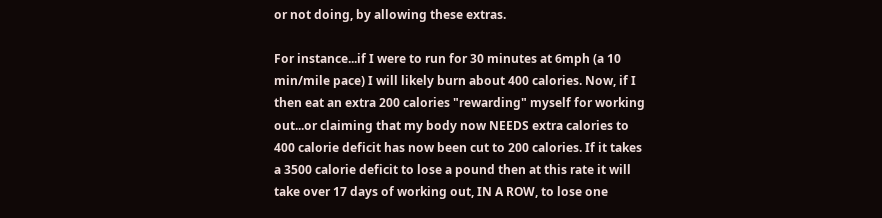or not doing, by allowing these extras.

For instance...if I were to run for 30 minutes at 6mph (a 10 min/mile pace) I will likely burn about 400 calories. Now, if I then eat an extra 200 calories "rewarding" myself for working out...or claiming that my body now NEEDS extra calories to 400 calorie deficit has now been cut to 200 calories. If it takes a 3500 calorie deficit to lose a pound then at this rate it will take over 17 days of working out, IN A ROW, to lose one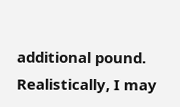additional pound. Realistically, I may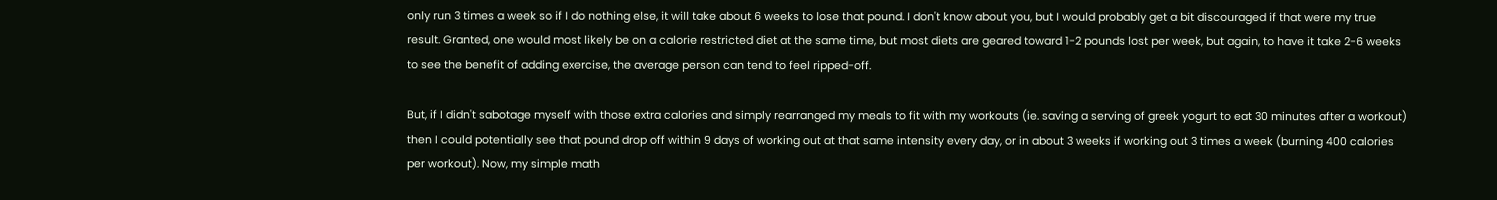only run 3 times a week so if I do nothing else, it will take about 6 weeks to lose that pound. I don't know about you, but I would probably get a bit discouraged if that were my true result. Granted, one would most likely be on a calorie restricted diet at the same time, but most diets are geared toward 1-2 pounds lost per week, but again, to have it take 2-6 weeks to see the benefit of adding exercise, the average person can tend to feel ripped-off.

But, if I didn't sabotage myself with those extra calories and simply rearranged my meals to fit with my workouts (ie. saving a serving of greek yogurt to eat 30 minutes after a workout) then I could potentially see that pound drop off within 9 days of working out at that same intensity every day, or in about 3 weeks if working out 3 times a week (burning 400 calories per workout). Now, my simple math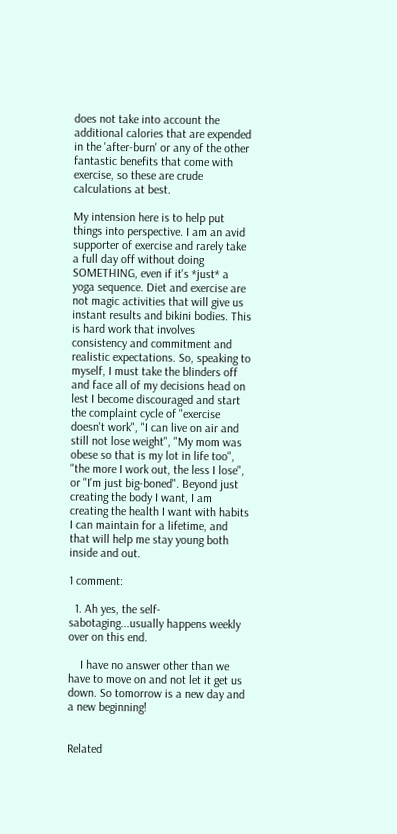does not take into account the additional calories that are expended in the 'after-burn' or any of the other fantastic benefits that come with exercise, so these are crude calculations at best.

My intension here is to help put things into perspective. I am an avid supporter of exercise and rarely take a full day off without doing SOMETHING, even if it's *just* a yoga sequence. Diet and exercise are not magic activities that will give us instant results and bikini bodies. This is hard work that involves consistency and commitment and realistic expectations. So, speaking to myself, I must take the blinders off and face all of my decisions head on lest I become discouraged and start the complaint cycle of "exercise doesn't work", "I can live on air and still not lose weight", "My mom was obese so that is my lot in life too", "the more I work out, the less I lose", or "I'm just big-boned". Beyond just creating the body I want, I am creating the health I want with habits I can maintain for a lifetime, and that will help me stay young both inside and out.

1 comment:

  1. Ah yes, the self-sabotaging...usually happens weekly over on this end.

    I have no answer other than we have to move on and not let it get us down. So tomorrow is a new day and a new beginning!


Related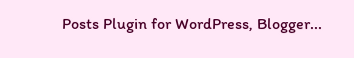Posts Plugin for WordPress, Blogger...